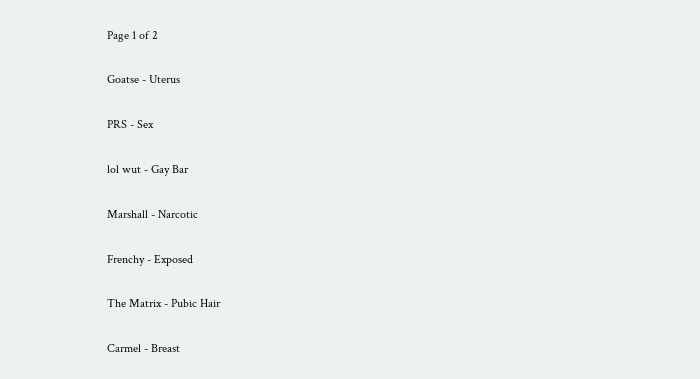Page 1 of 2

Goatse - Uterus

PRS - Sex

lol wut - Gay Bar

Marshall - Narcotic

Frenchy - Exposed

The Matrix - Pubic Hair

Carmel - Breast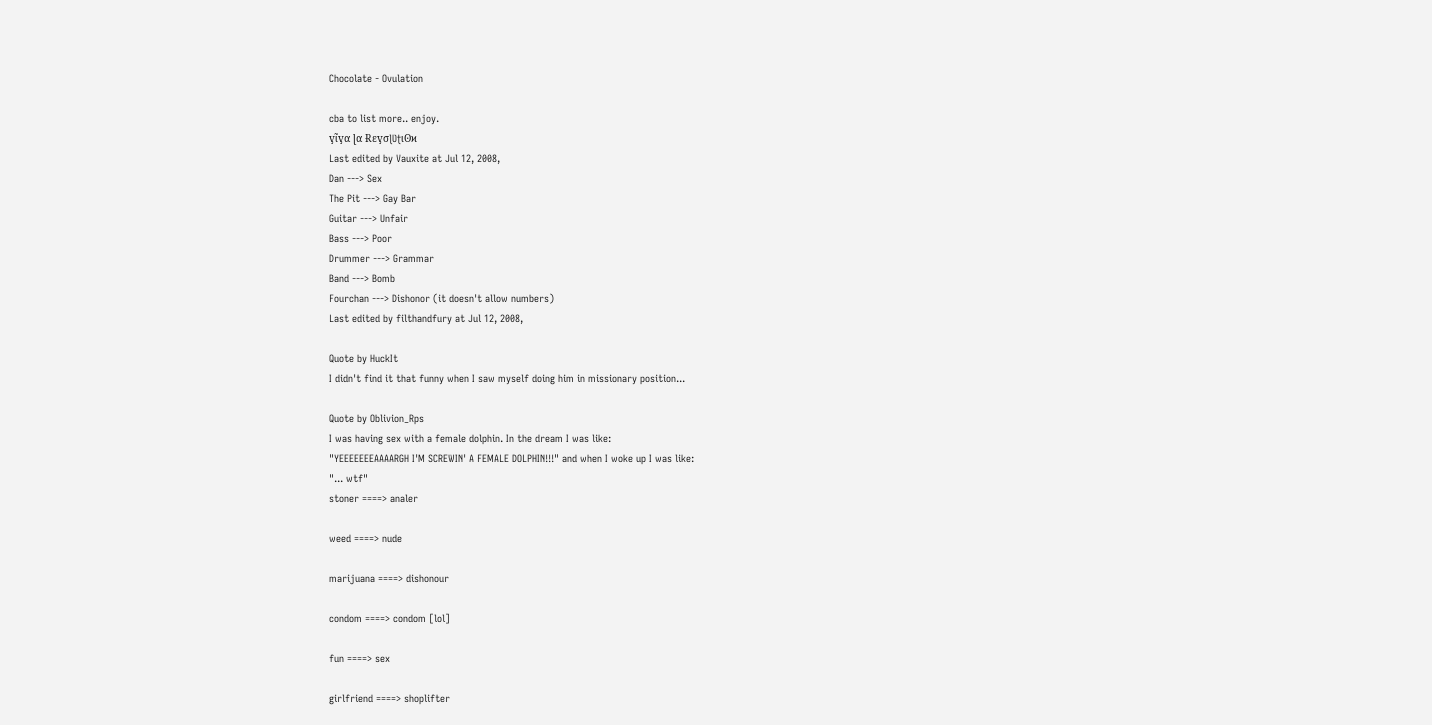Chocolate - Ovulation

cba to list more.. enjoy.
ᶌῖᶌα ɭα ɌεᶌσɭƲʈιʘϰ
Last edited by Vauxite at Jul 12, 2008,
Dan ---> Sex
The Pit ---> Gay Bar
Guitar ---> Unfair
Bass ---> Poor
Drummer ---> Grammar
Band ---> Bomb
Fourchan ---> Dishonor (it doesn't allow numbers)
Last edited by filthandfury at Jul 12, 2008,

Quote by HuckIt
I didn't find it that funny when I saw myself doing him in missionary position...

Quote by Oblivion_Rps
I was having sex with a female dolphin. In the dream I was like:
"YEEEEEEEAAAARGH I'M SCREWIN' A FEMALE DOLPHIN!!!" and when I woke up I was like:
"... wtf"
stoner ====> analer

weed ====> nude

marijuana ====> dishonour

condom ====> condom [lol]

fun ====> sex

girlfriend ====> shoplifter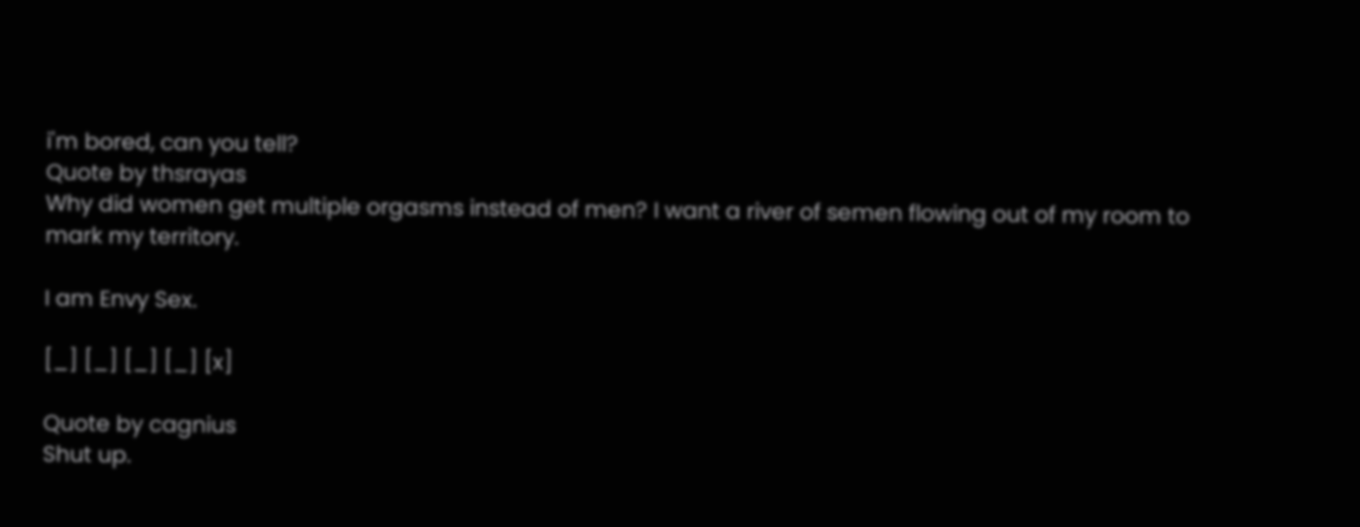i'm bored, can you tell?
Quote by thsrayas
Why did women get multiple orgasms instead of men? I want a river of semen flowing out of my room to mark my territory.

I am Envy Sex.

[_] [_] [_] [_] [x]

Quote by cagnius
Shut up.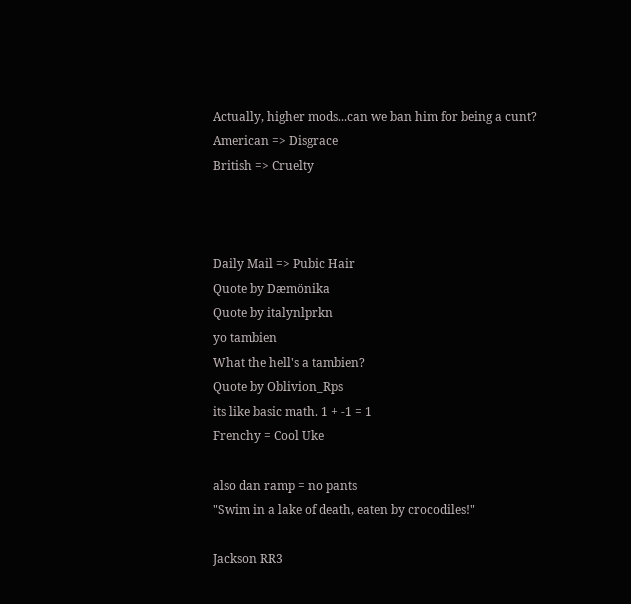Actually, higher mods...can we ban him for being a cunt?
American => Disgrace
British => Cruelty



Daily Mail => Pubic Hair
Quote by Dæmönika
Quote by italynlprkn
yo tambien
What the hell's a tambien?
Quote by Oblivion_Rps
its like basic math. 1 + -1 = 1
Frenchy = Cool Uke

also dan ramp = no pants
"Swim in a lake of death, eaten by crocodiles!"

Jackson RR3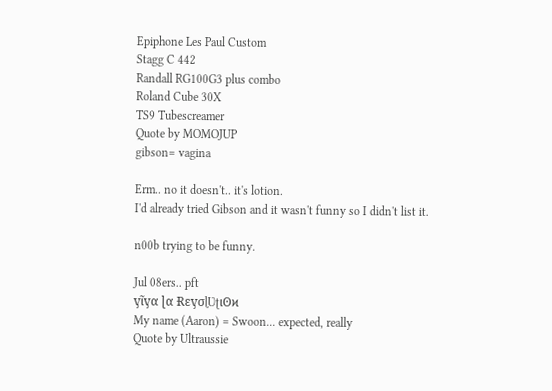Epiphone Les Paul Custom
Stagg C 442
Randall RG100G3 plus combo
Roland Cube 30X
TS9 Tubescreamer
Quote by MOMOJUP
gibson= vagina

Erm.. no it doesn't.. it's lotion.
I'd already tried Gibson and it wasn't funny so I didn't list it.

n00b trying to be funny.

Jul 08ers.. pft
ᶌῖᶌα ɭα ɌεᶌσɭƲʈιʘϰ
My name (Aaron) = Swoon... expected, really
Quote by Ultraussie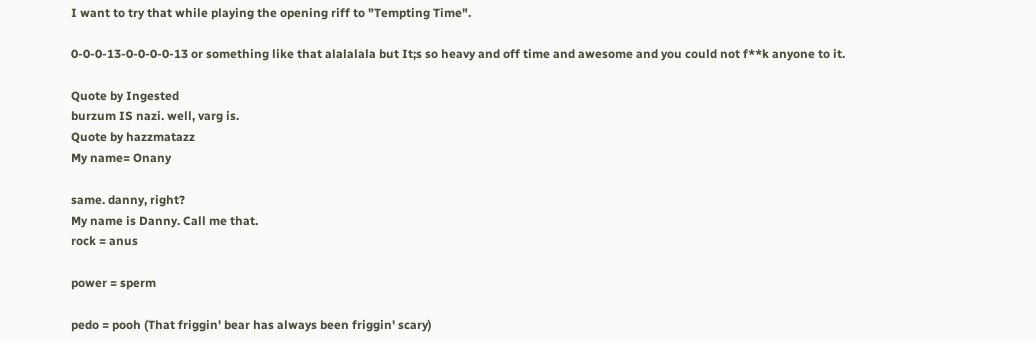I want to try that while playing the opening riff to "Tempting Time".

0-0-0-13-0-0-0-0-13 or something like that alalalala but It;s so heavy and off time and awesome and you could not f**k anyone to it.

Quote by Ingested
burzum IS nazi. well, varg is.
Quote by hazzmatazz
My name= Onany

same. danny, right?
My name is Danny. Call me that.
rock = anus

power = sperm

pedo = pooh (That friggin' bear has always been friggin' scary)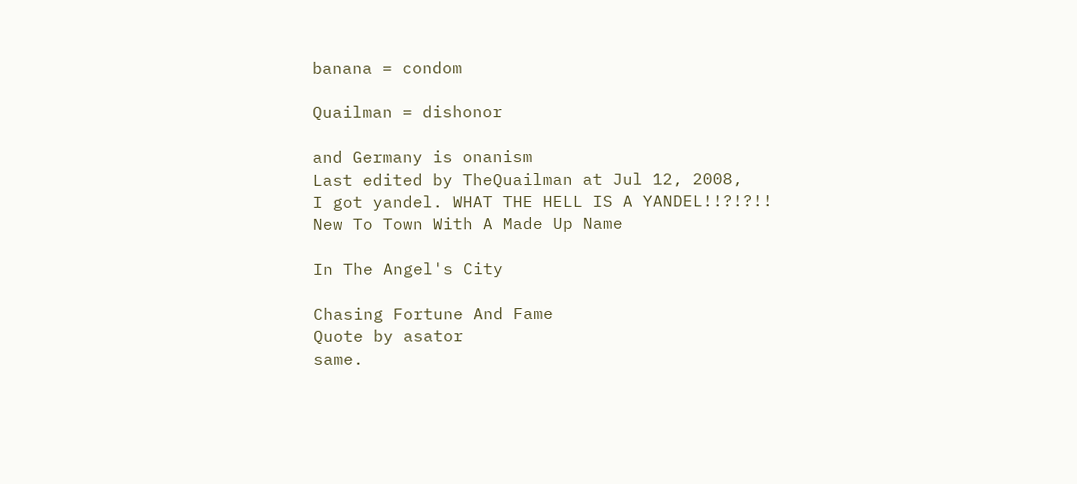banana = condom

Quailman = dishonor

and Germany is onanism
Last edited by TheQuailman at Jul 12, 2008,
I got yandel. WHAT THE HELL IS A YANDEL!!?!?!!
New To Town With A Made Up Name

In The Angel's City

Chasing Fortune And Fame
Quote by asator
same.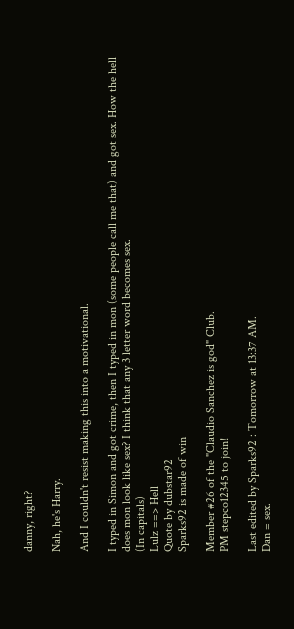danny, right?

Nah, he's Harry.

And I couldn't resist making this into a motivational.

I typed in Simon and got crime, then I typed in mon (some people call me that) and got sex. How the hell does mon look like sex? I think that any 3 letter word becomes sex.
(In capitals)
Lulz ==> Hell
Quote by dubstar92
Sparks92 is made of win

Member #26 of the "Claudio Sanchez is god" Club.
PM stepco12345 to join!

Last edited by Sparks92 : Tomorrow at 13:37 AM.
Dan = sex.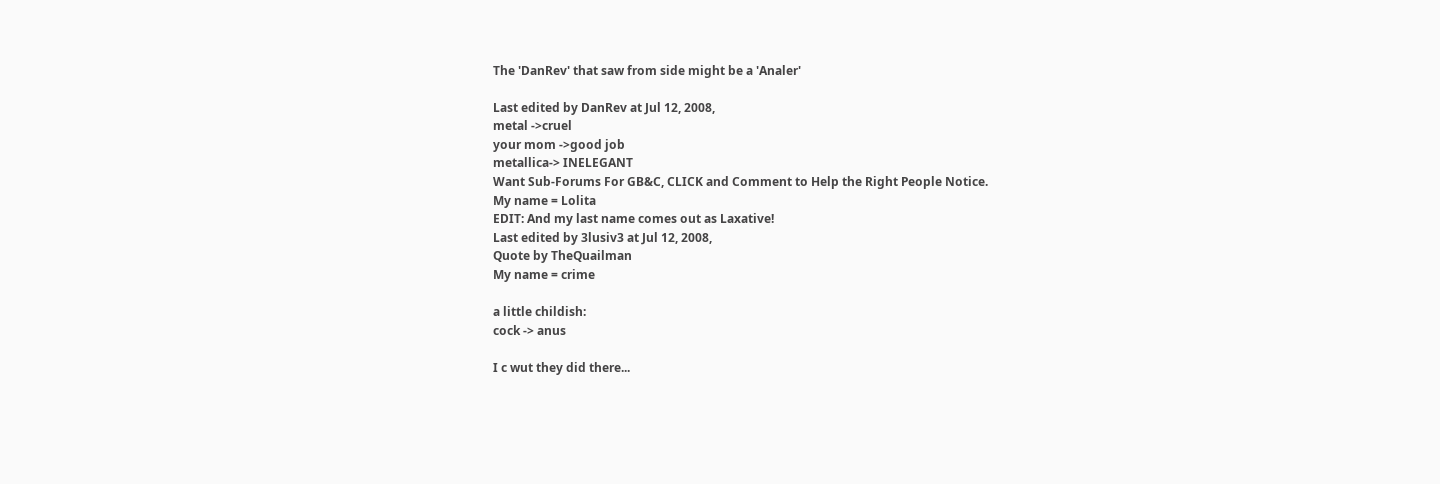The 'DanRev' that saw from side might be a 'Analer'

Last edited by DanRev at Jul 12, 2008,
metal ->cruel
your mom ->good job
metallica-> INELEGANT
Want Sub-Forums For GB&C, CLICK and Comment to Help the Right People Notice.
My name = Lolita
EDIT: And my last name comes out as Laxative!
Last edited by 3lusiv3 at Jul 12, 2008,
Quote by TheQuailman
My name = crime

a little childish:
cock -> anus

I c wut they did there...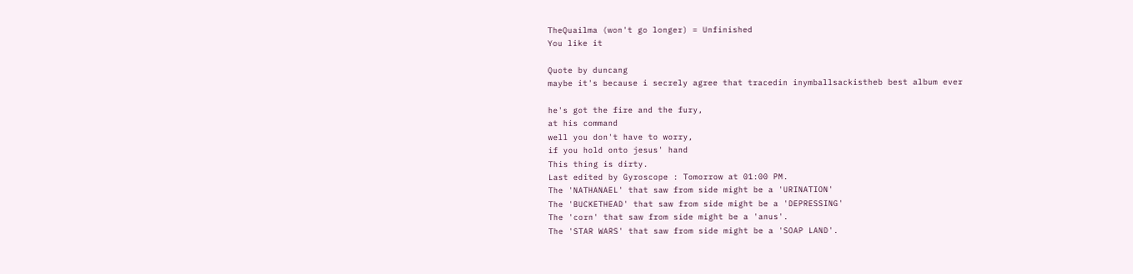TheQuailma (won't go longer) = Unfinished
You like it

Quote by duncang
maybe it's because i secrely agree that tracedin inymballsackistheb best album ever

he's got the fire and the fury,
at his command
well you don't have to worry,
if you hold onto jesus' hand
This thing is dirty.
Last edited by Gyroscope : Tomorrow at 01:00 PM.
The 'NATHANAEL' that saw from side might be a 'URINATION'
The 'BUCKETHEAD' that saw from side might be a 'DEPRESSING'
The 'corn' that saw from side might be a 'anus'.
The 'STAR WARS' that saw from side might be a 'SOAP LAND'.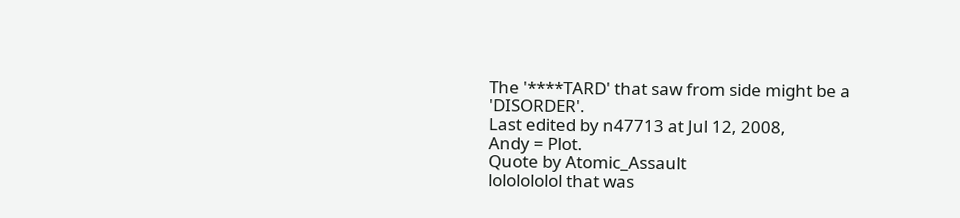The '****TARD' that saw from side might be a 'DISORDER'.
Last edited by n47713 at Jul 12, 2008,
Andy = Plot.
Quote by Atomic_Assault
lololololol that was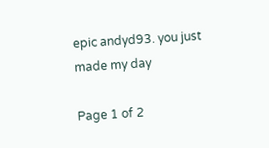epic andyd93. you just made my day

Page 1 of 2